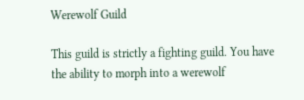Werewolf Guild

This guild is strictly a fighting guild. You have the ability to morph into a werewolf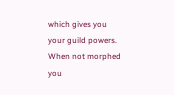which gives you your guild powers. When not morphed you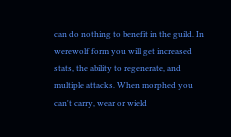can do nothing to benefit in the guild. In werewolf form you will get increased stats, the ability to regenerate, and multiple attacks. When morphed you can't carry, wear or wield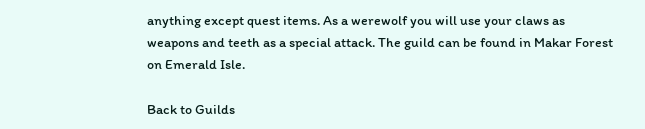anything except quest items. As a werewolf you will use your claws as weapons and teeth as a special attack. The guild can be found in Makar Forest on Emerald Isle.

Back to Guilds